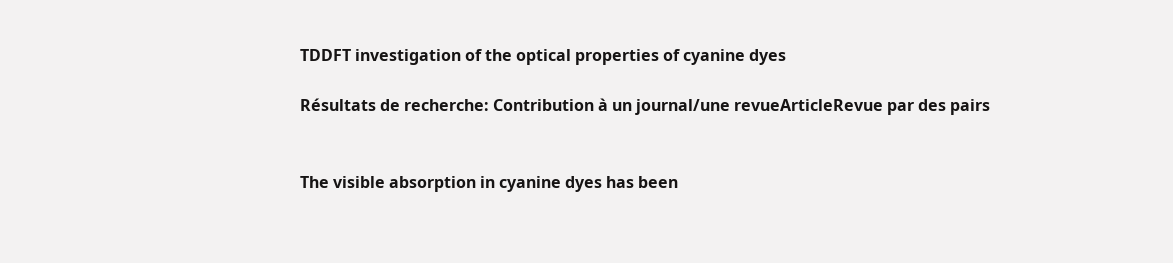TDDFT investigation of the optical properties of cyanine dyes

Résultats de recherche: Contribution à un journal/une revueArticleRevue par des pairs


The visible absorption in cyanine dyes has been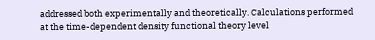addressed both experimentally and theoretically. Calculations performed at the time-dependent density functional theory level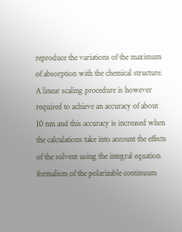reproduce the variations of the maximum of absorption with the chemical structure. A linear scaling procedure is however required to achieve an accuracy of about 10 nm and this accuracy is increased when the calculations take into account the effects of the solvent using the integral equation formalism of the polarizable continuum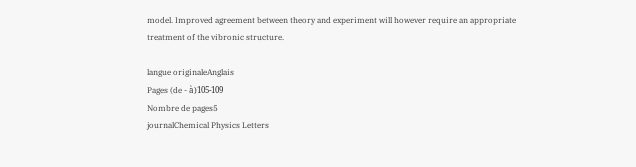model. Improved agreement between theory and experiment will however require an appropriate treatment of the vibronic structure.

langue originaleAnglais
Pages (de - à)105-109
Nombre de pages5
journalChemical Physics Letters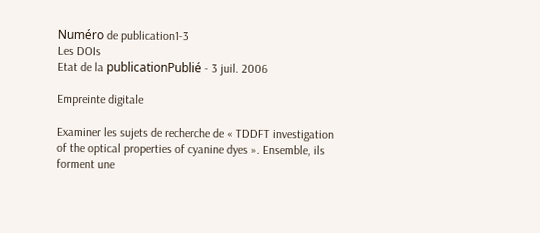Numéro de publication1-3
Les DOIs
Etat de la publicationPublié - 3 juil. 2006

Empreinte digitale

Examiner les sujets de recherche de « TDDFT investigation of the optical properties of cyanine dyes ». Ensemble, ils forment une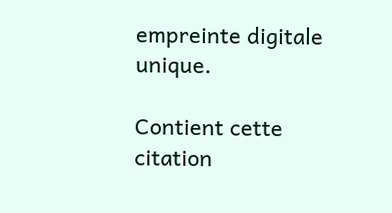empreinte digitale unique.

Contient cette citation